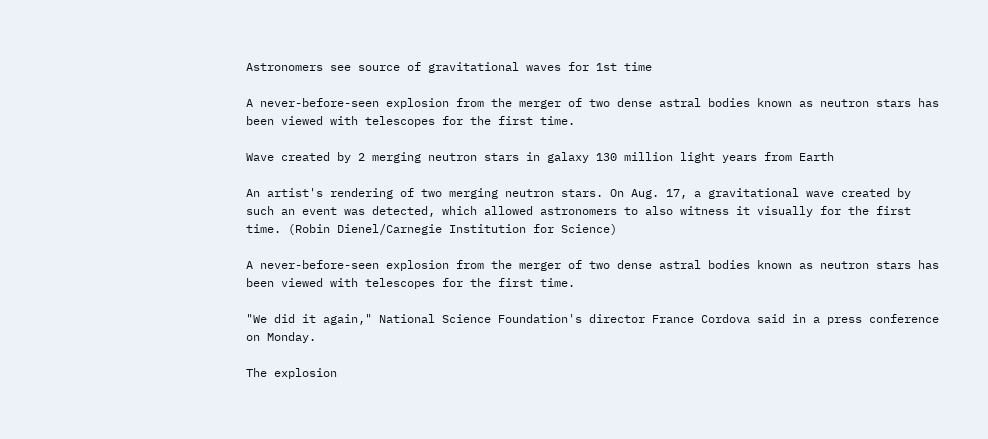Astronomers see source of gravitational waves for 1st time

A never-before-seen explosion from the merger of two dense astral bodies known as neutron stars has been viewed with telescopes for the first time.

Wave created by 2 merging neutron stars in galaxy 130 million light years from Earth

An artist's rendering of two merging neutron stars. On Aug. 17, a gravitational wave created by such an event was detected, which allowed astronomers to also witness it visually for the first time. (Robin Dienel/Carnegie Institution for Science)

A never-before-seen explosion from the merger of two dense astral bodies known as neutron stars has been viewed with telescopes for the first time.

"We did it again," National Science Foundation's director France Cordova said in a press conference on Monday.

The explosion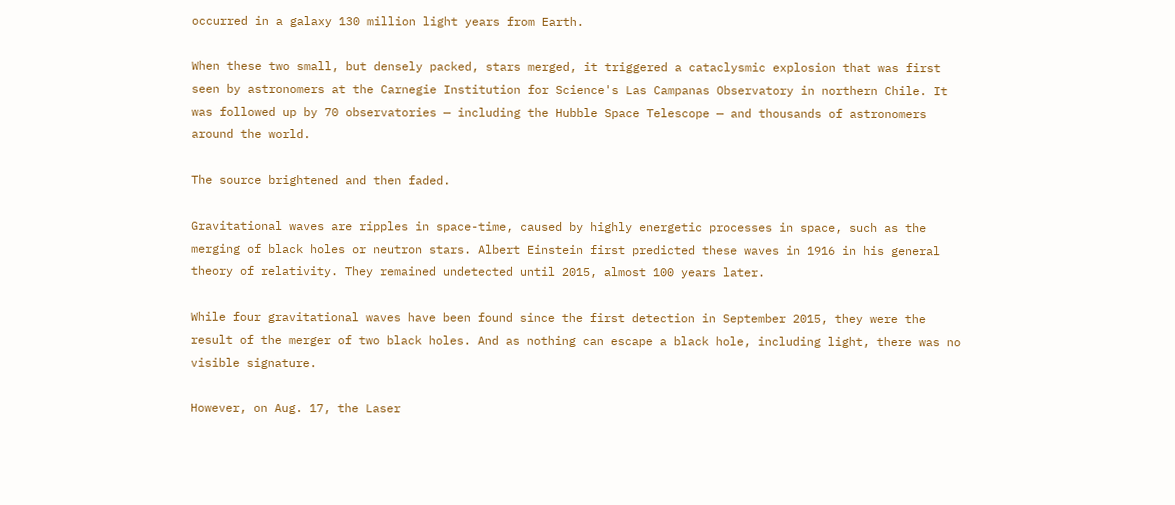occurred in a galaxy 130 million light years from Earth.

When these two small, but densely packed, stars merged, it triggered a cataclysmic explosion that was first seen by astronomers at the Carnegie Institution for Science's Las Campanas Observatory in northern Chile. It was followed up by 70 observatories — including the Hubble Space Telescope — and thousands of astronomers around the world.

The source brightened and then faded.

Gravitational waves are ripples in space-time, caused by highly energetic processes in space, such as the merging of black holes or neutron stars. Albert Einstein first predicted these waves in 1916 in his general theory of relativity. They remained undetected until 2015, almost 100 years later.

While four gravitational waves have been found since the first detection in September 2015, they were the result of the merger of two black holes. And as nothing can escape a black hole, including light, there was no visible signature.

However, on Aug. 17, the Laser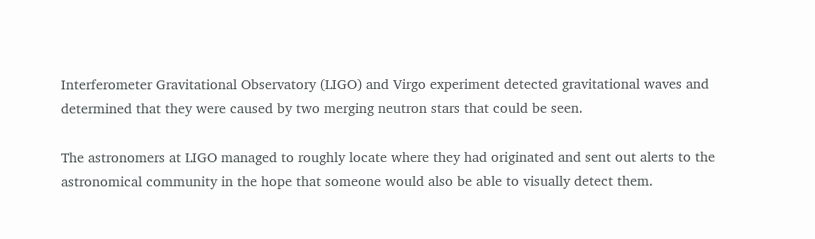Interferometer Gravitational Observatory (LIGO) and Virgo experiment detected gravitational waves and determined that they were caused by two merging neutron stars that could be seen.

The astronomers at LIGO managed to roughly locate where they had originated and sent out alerts to the astronomical community in the hope that someone would also be able to visually detect them.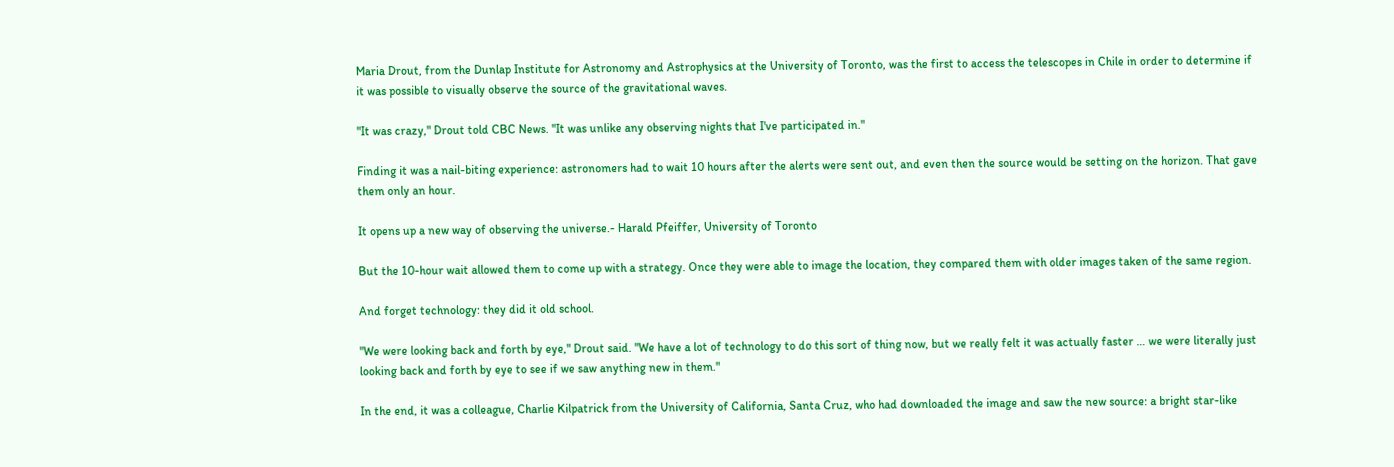Maria Drout, from the Dunlap Institute for Astronomy and Astrophysics at the University of Toronto, was the first to access the telescopes in Chile in order to determine if it was possible to visually observe the source of the gravitational waves.

"It was crazy," Drout told CBC News. "It was unlike any observing nights that I've participated in."

Finding it was a nail-biting experience: astronomers had to wait 10 hours after the alerts were sent out, and even then the source would be setting on the horizon. That gave them only an hour.

It opens up a new way of observing the universe.- Harald Pfeiffer, University of Toronto

But the 10-hour wait allowed them to come up with a strategy. Once they were able to image the location, they compared them with older images taken of the same region.

And forget technology: they did it old school.

"We were looking back and forth by eye," Drout said. "We have a lot of technology to do this sort of thing now, but we really felt it was actually faster … we were literally just looking back and forth by eye to see if we saw anything new in them."

In the end, it was a colleague, Charlie Kilpatrick from the University of California, Santa Cruz, who had downloaded the image and saw the new source: a bright star-like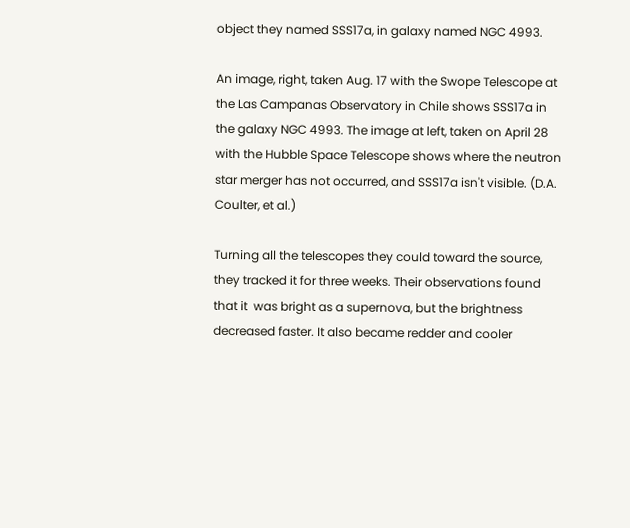object they named SSS17a, in galaxy named NGC 4993.

An image, right, taken Aug. 17 with the Swope Telescope at the Las Campanas Observatory in Chile shows SSS17a in the galaxy NGC 4993. The image at left, taken on April 28 with the Hubble Space Telescope shows where the neutron star merger has not occurred, and SSS17a isn't visible. (D.A. Coulter, et al.)

Turning all the telescopes they could toward the source, they tracked it for three weeks. Their observations found that it  was bright as a supernova, but the brightness decreased faster. It also became redder and cooler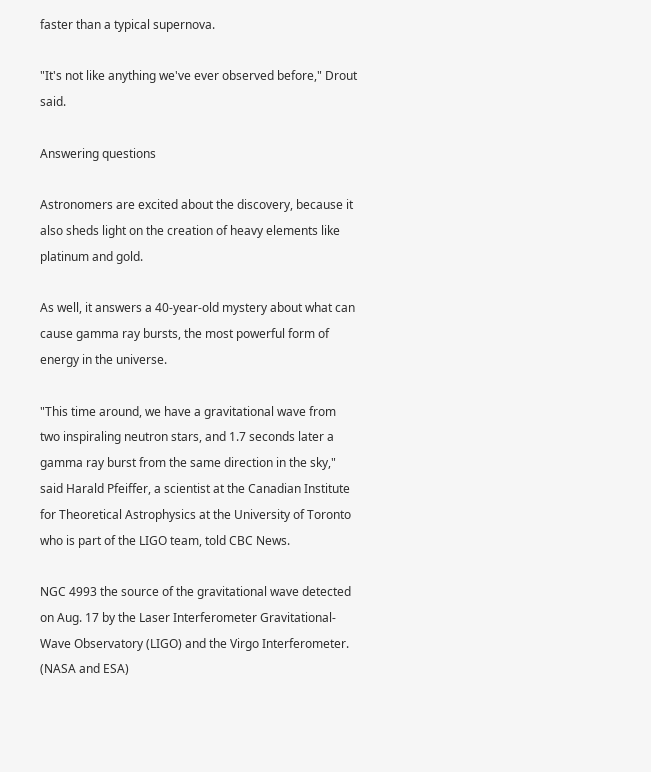faster than a typical supernova.

"It's not like anything we've ever observed before," Drout said.

Answering questions

Astronomers are excited about the discovery, because it also sheds light on the creation of heavy elements like platinum and gold.

As well, it answers a 40-year-old mystery about what can cause gamma ray bursts, the most powerful form of energy in the universe.

"This time around, we have a gravitational wave from two inspiraling neutron stars, and 1.7 seconds later a gamma ray burst from the same direction in the sky," said Harald Pfeiffer, a scientist at the Canadian Institute for Theoretical Astrophysics at the University of Toronto who is part of the LIGO team, told CBC News.

NGC 4993 the source of the gravitational wave detected on Aug. 17 by the Laser Interferometer Gravitational-Wave Observatory (LIGO) and the Virgo Interferometer. (NASA and ESA)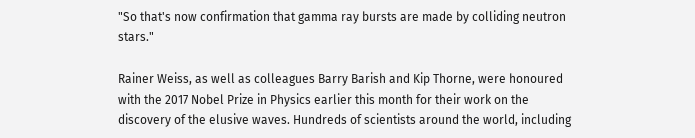"So that's now confirmation that gamma ray bursts are made by colliding neutron stars."

Rainer Weiss, as well as colleagues Barry Barish and Kip Thorne, were honoured with the 2017 Nobel Prize in Physics earlier this month for their work on the discovery of the elusive waves. Hundreds of scientists around the world, including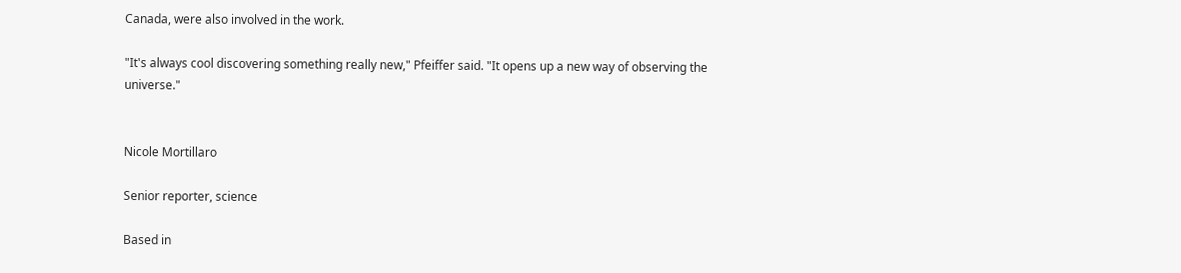Canada, were also involved in the work.

"It's always cool discovering something really new," Pfeiffer said. "It opens up a new way of observing the universe."


Nicole Mortillaro

Senior reporter, science

Based in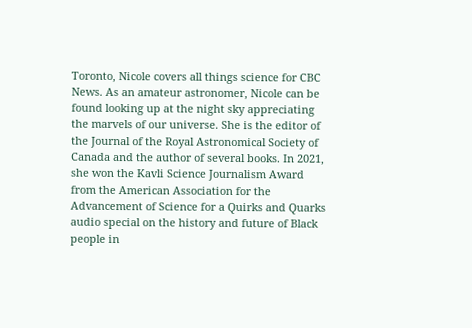Toronto, Nicole covers all things science for CBC News. As an amateur astronomer, Nicole can be found looking up at the night sky appreciating the marvels of our universe. She is the editor of the Journal of the Royal Astronomical Society of Canada and the author of several books. In 2021, she won the Kavli Science Journalism Award from the American Association for the Advancement of Science for a Quirks and Quarks audio special on the history and future of Black people in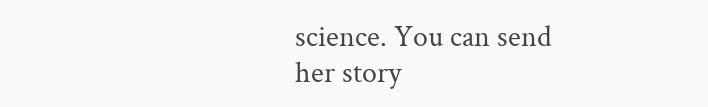science. You can send her story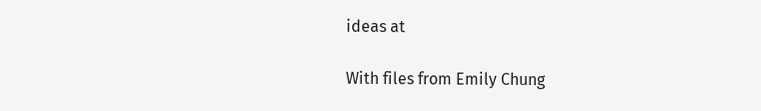ideas at

With files from Emily Chung